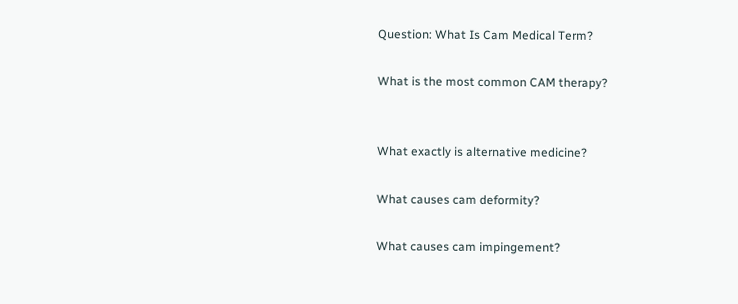Question: What Is Cam Medical Term?

What is the most common CAM therapy?


What exactly is alternative medicine?

What causes cam deformity?

What causes cam impingement?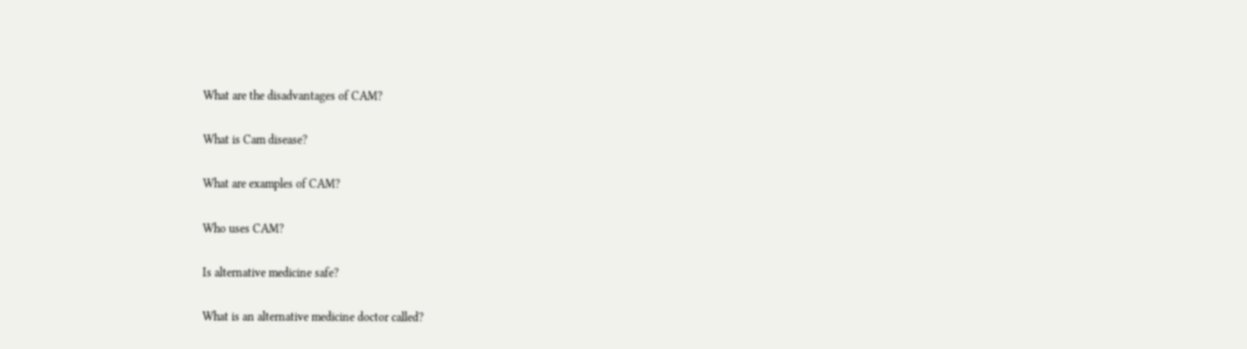What are the disadvantages of CAM?

What is Cam disease?

What are examples of CAM?

Who uses CAM?

Is alternative medicine safe?

What is an alternative medicine doctor called?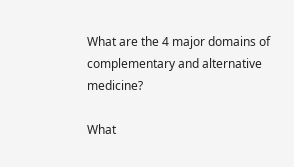What are the 4 major domains of complementary and alternative medicine?

What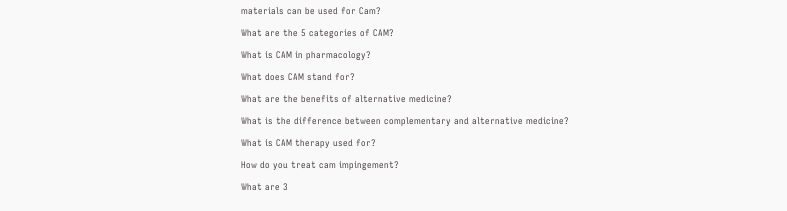materials can be used for Cam?

What are the 5 categories of CAM?

What is CAM in pharmacology?

What does CAM stand for?

What are the benefits of alternative medicine?

What is the difference between complementary and alternative medicine?

What is CAM therapy used for?

How do you treat cam impingement?

What are 3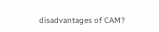disadvantages of CAM?